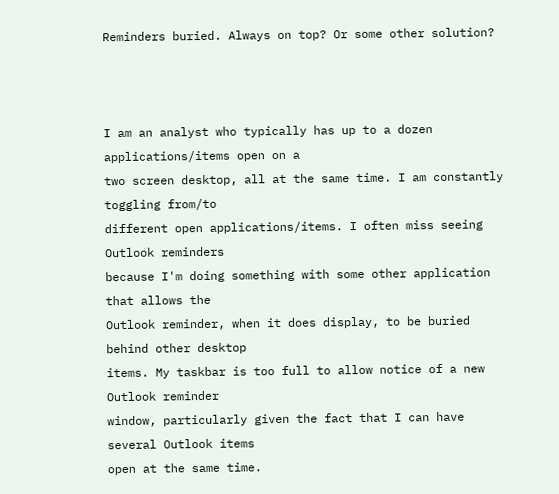Reminders buried. Always on top? Or some other solution?



I am an analyst who typically has up to a dozen applications/items open on a
two screen desktop, all at the same time. I am constantly toggling from/to
different open applications/items. I often miss seeing Outlook reminders
because I'm doing something with some other application that allows the
Outlook reminder, when it does display, to be buried behind other desktop
items. My taskbar is too full to allow notice of a new Outlook reminder
window, particularly given the fact that I can have several Outlook items
open at the same time.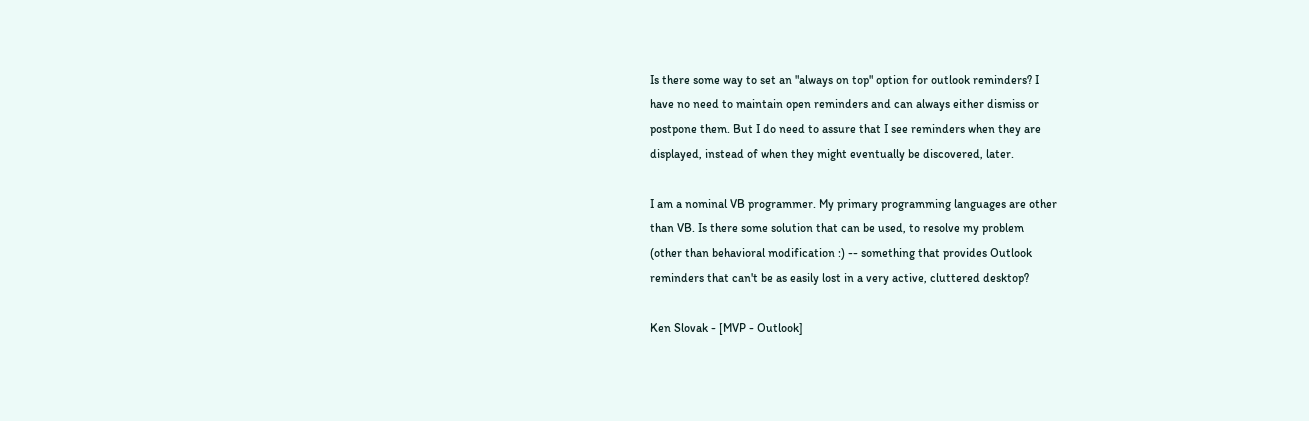Is there some way to set an "always on top" option for outlook reminders? I
have no need to maintain open reminders and can always either dismiss or
postpone them. But I do need to assure that I see reminders when they are
displayed, instead of when they might eventually be discovered, later.

I am a nominal VB programmer. My primary programming languages are other
than VB. Is there some solution that can be used, to resolve my problem
(other than behavioral modification :) -- something that provides Outlook
reminders that can't be as easily lost in a very active, cluttered desktop?

Ken Slovak - [MVP - Outlook]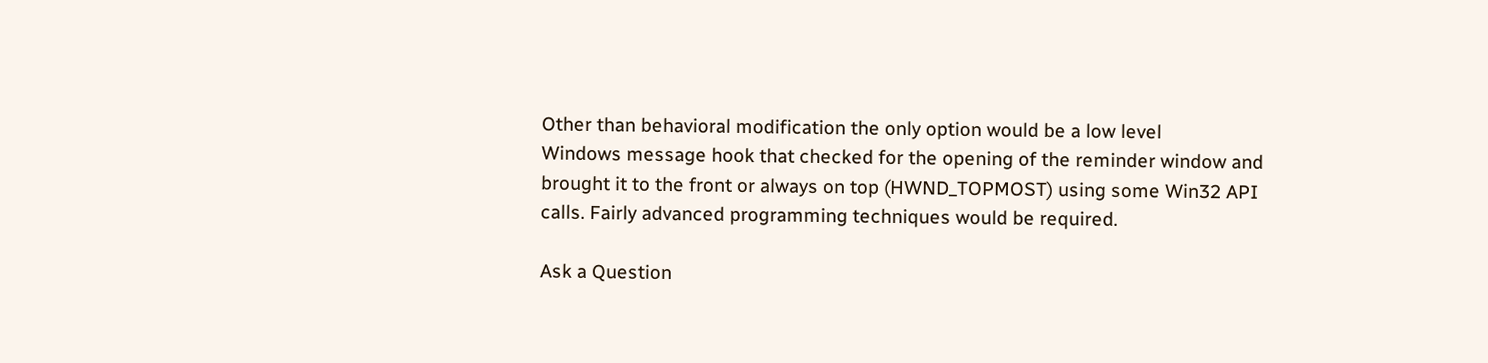Other than behavioral modification the only option would be a low level
Windows message hook that checked for the opening of the reminder window and
brought it to the front or always on top (HWND_TOPMOST) using some Win32 API
calls. Fairly advanced programming techniques would be required.

Ask a Question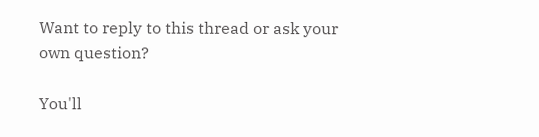Want to reply to this thread or ask your own question?

You'll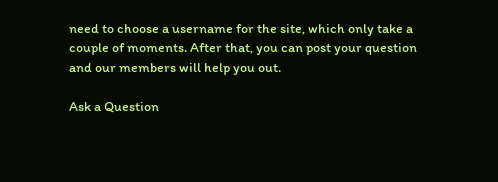need to choose a username for the site, which only take a couple of moments. After that, you can post your question and our members will help you out.

Ask a Question